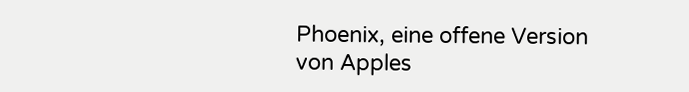Phoenix, eine offene Version von Apples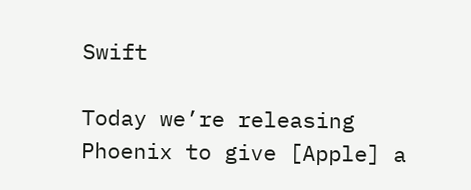Swift

Today we’re releasing Phoenix to give [Apple] a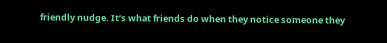friendly nudge. It’s what friends do when they notice someone they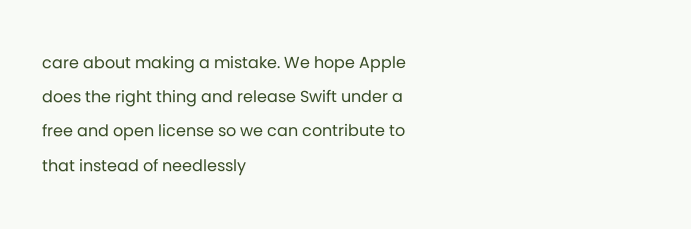care about making a mistake. We hope Apple does the right thing and release Swift under a free and open license so we can contribute to that instead of needlessly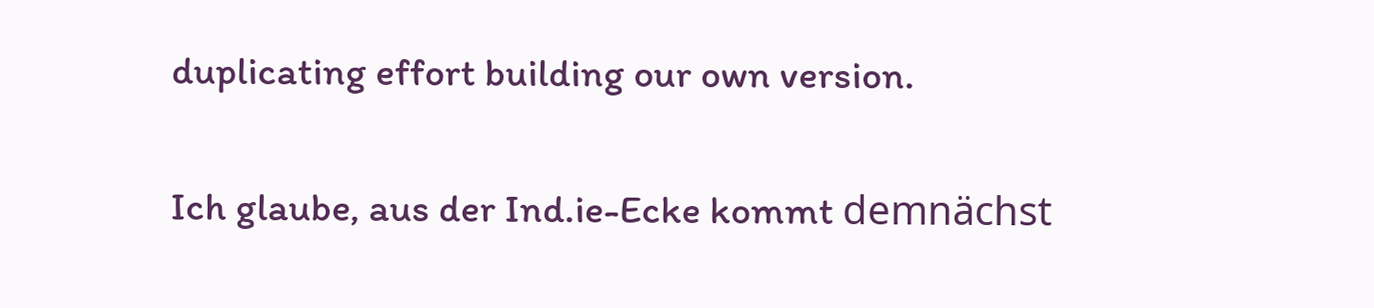duplicating effort building our own version.

Ich glaube, aus der Ind.ie-Ecke kommt demnächst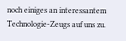noch einiges an interessantem Technologie-Zeugs auf uns zu.